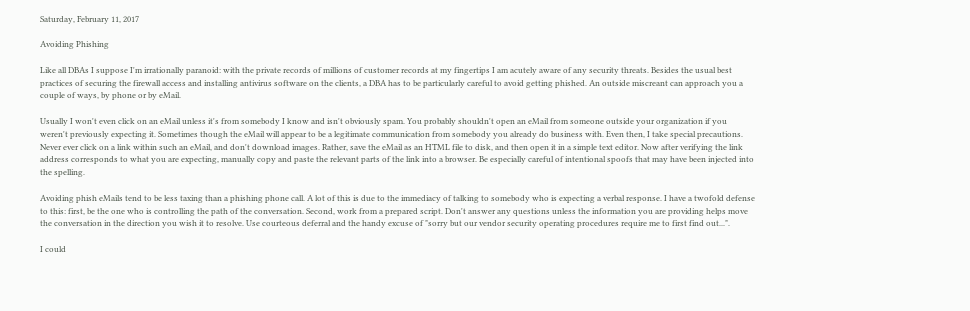Saturday, February 11, 2017

Avoiding Phishing

Like all DBAs I suppose I'm irrationally paranoid: with the private records of millions of customer records at my fingertips I am acutely aware of any security threats. Besides the usual best practices of securing the firewall access and installing antivirus software on the clients, a DBA has to be particularly careful to avoid getting phished. An outside miscreant can approach you a couple of ways, by phone or by eMail.

Usually I won't even click on an eMail unless it's from somebody I know and isn't obviously spam. You probably shouldn't open an eMail from someone outside your organization if you weren't previously expecting it. Sometimes though the eMail will appear to be a legitimate communication from somebody you already do business with. Even then, I take special precautions. Never ever click on a link within such an eMail, and don't download images. Rather, save the eMail as an HTML file to disk, and then open it in a simple text editor. Now after verifying the link address corresponds to what you are expecting, manually copy and paste the relevant parts of the link into a browser. Be especially careful of intentional spoofs that may have been injected into the spelling.

Avoiding phish eMails tend to be less taxing than a phishing phone call. A lot of this is due to the immediacy of talking to somebody who is expecting a verbal response. I have a twofold defense to this: first, be the one who is controlling the path of the conversation. Second, work from a prepared script. Don't answer any questions unless the information you are providing helps move the conversation in the direction you wish it to resolve. Use courteous deferral and the handy excuse of "sorry but our vendor security operating procedures require me to first find out...".

I could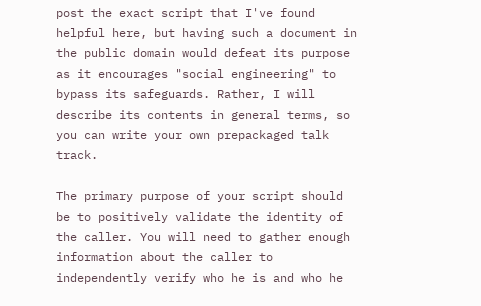post the exact script that I've found helpful here, but having such a document in the public domain would defeat its purpose as it encourages "social engineering" to bypass its safeguards. Rather, I will describe its contents in general terms, so you can write your own prepackaged talk track.

The primary purpose of your script should be to positively validate the identity of the caller. You will need to gather enough information about the caller to independently verify who he is and who he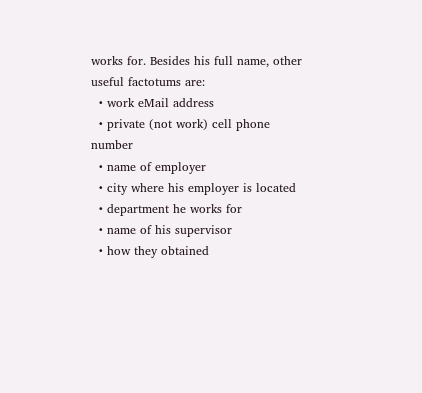works for. Besides his full name, other useful factotums are:
  • work eMail address
  • private (not work) cell phone number
  • name of employer
  • city where his employer is located
  • department he works for
  • name of his supervisor
  • how they obtained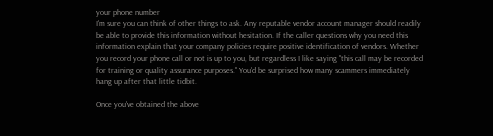your phone number
I'm sure you can think of other things to ask. Any reputable vendor account manager should readily be able to provide this information without hesitation. If the caller questions why you need this information explain that your company policies require positive identification of vendors. Whether you record your phone call or not is up to you, but regardless I like saying "this call may be recorded for training or quality assurance purposes." You'd be surprised how many scammers immediately hang up after that little tidbit.

Once you've obtained the above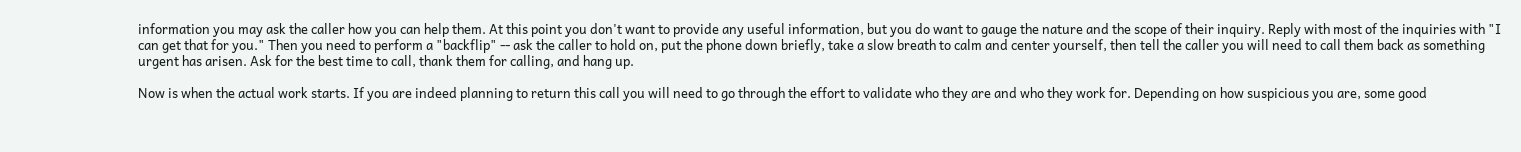information you may ask the caller how you can help them. At this point you don't want to provide any useful information, but you do want to gauge the nature and the scope of their inquiry. Reply with most of the inquiries with "I can get that for you." Then you need to perform a "backflip" -- ask the caller to hold on, put the phone down briefly, take a slow breath to calm and center yourself, then tell the caller you will need to call them back as something urgent has arisen. Ask for the best time to call, thank them for calling, and hang up.

Now is when the actual work starts. If you are indeed planning to return this call you will need to go through the effort to validate who they are and who they work for. Depending on how suspicious you are, some good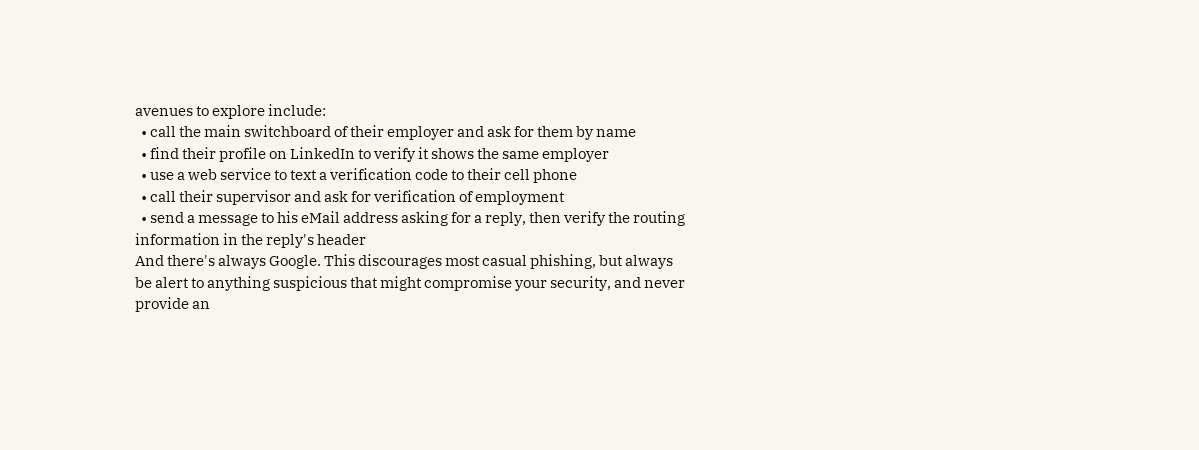avenues to explore include:
  • call the main switchboard of their employer and ask for them by name
  • find their profile on LinkedIn to verify it shows the same employer
  • use a web service to text a verification code to their cell phone
  • call their supervisor and ask for verification of employment
  • send a message to his eMail address asking for a reply, then verify the routing information in the reply's header
And there's always Google. This discourages most casual phishing, but always be alert to anything suspicious that might compromise your security, and never provide an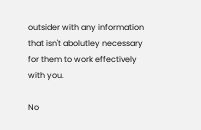outsider with any information that isn't abolutley necessary for them to work effectively with you.

No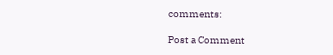comments:

Post a Comment